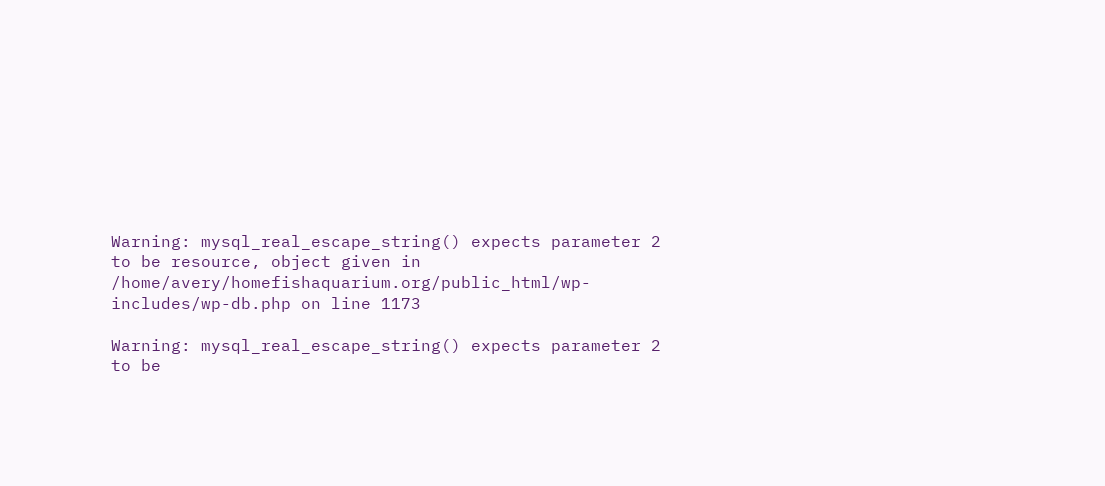Warning: mysql_real_escape_string() expects parameter 2 to be resource, object given in /home/avery/homefishaquarium.org/public_html/wp-includes/wp-db.php on line 1173

Warning: mysql_real_escape_string() expects parameter 2 to be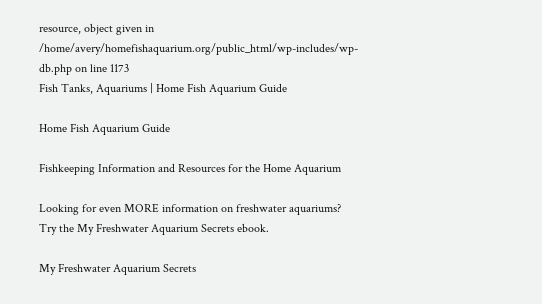resource, object given in /home/avery/homefishaquarium.org/public_html/wp-includes/wp-db.php on line 1173
Fish Tanks, Aquariums | Home Fish Aquarium Guide

Home Fish Aquarium Guide

Fishkeeping Information and Resources for the Home Aquarium

Looking for even MORE information on freshwater aquariums?
Try the My Freshwater Aquarium Secrets ebook.

My Freshwater Aquarium Secrets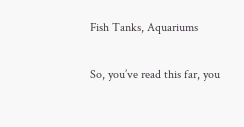Fish Tanks, Aquariums

So, you’ve read this far, you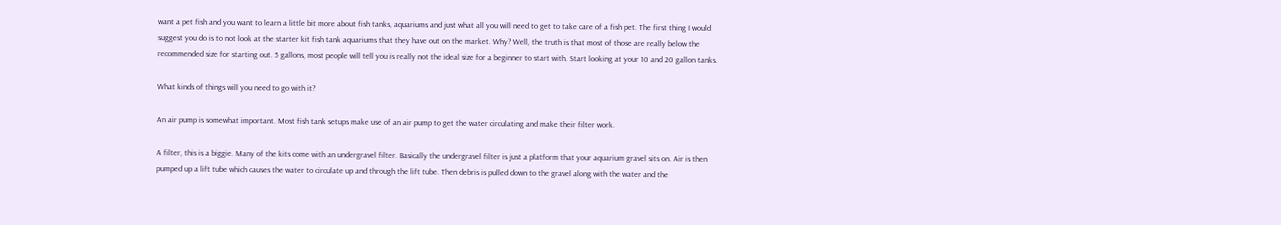want a pet fish and you want to learn a little bit more about fish tanks, aquariums and just what all you will need to get to take care of a fish pet. The first thing I would suggest you do is to not look at the starter kit fish tank aquariums that they have out on the market. Why? Well, the truth is that most of those are really below the recommended size for starting out. 5 gallons, most people will tell you is really not the ideal size for a beginner to start with. Start looking at your 10 and 20 gallon tanks.

What kinds of things will you need to go with it?

An air pump is somewhat important. Most fish tank setups make use of an air pump to get the water circulating and make their filter work.

A filter, this is a biggie. Many of the kits come with an undergravel filter. Basically the undergravel filter is just a platform that your aquarium gravel sits on. Air is then pumped up a lift tube which causes the water to circulate up and through the lift tube. Then debris is pulled down to the gravel along with the water and the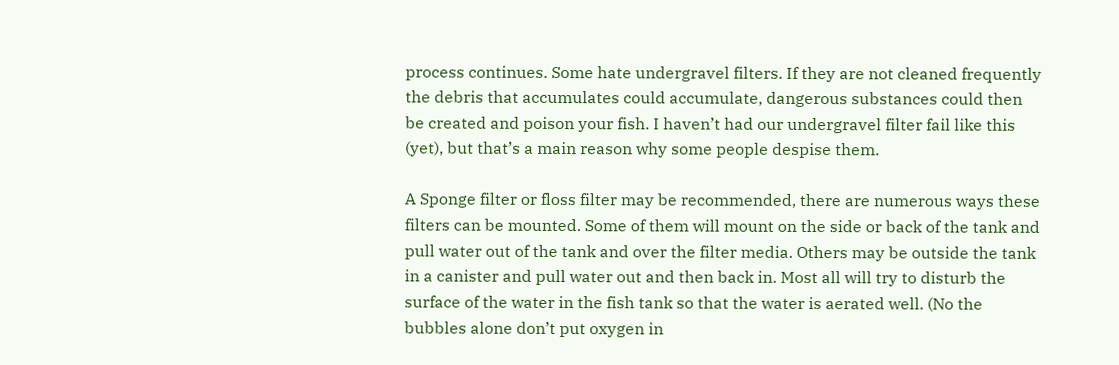process continues. Some hate undergravel filters. If they are not cleaned frequently the debris that accumulates could accumulate, dangerous substances could then be created and poison your fish. I haven’t had our undergravel filter fail like this (yet), but that’s a main reason why some people despise them.

A Sponge filter or floss filter may be recommended, there are numerous ways these filters can be mounted. Some of them will mount on the side or back of the tank and pull water out of the tank and over the filter media. Others may be outside the tank in a canister and pull water out and then back in. Most all will try to disturb the surface of the water in the fish tank so that the water is aerated well. (No the bubbles alone don’t put oxygen in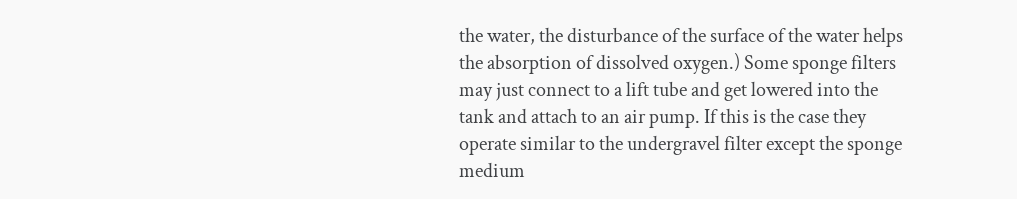the water, the disturbance of the surface of the water helps the absorption of dissolved oxygen.) Some sponge filters may just connect to a lift tube and get lowered into the tank and attach to an air pump. If this is the case they operate similar to the undergravel filter except the sponge medium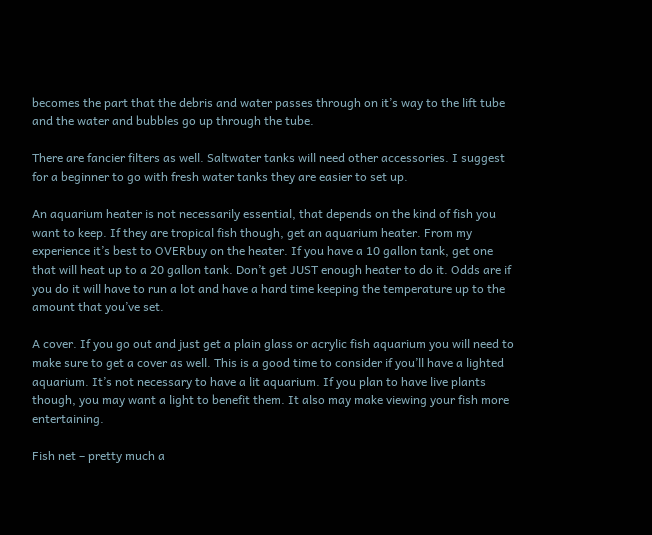becomes the part that the debris and water passes through on it’s way to the lift tube and the water and bubbles go up through the tube.

There are fancier filters as well. Saltwater tanks will need other accessories. I suggest for a beginner to go with fresh water tanks they are easier to set up.

An aquarium heater is not necessarily essential, that depends on the kind of fish you want to keep. If they are tropical fish though, get an aquarium heater. From my experience it’s best to OVERbuy on the heater. If you have a 10 gallon tank, get one that will heat up to a 20 gallon tank. Don’t get JUST enough heater to do it. Odds are if you do it will have to run a lot and have a hard time keeping the temperature up to the amount that you’ve set.

A cover. If you go out and just get a plain glass or acrylic fish aquarium you will need to make sure to get a cover as well. This is a good time to consider if you’ll have a lighted aquarium. It’s not necessary to have a lit aquarium. If you plan to have live plants though, you may want a light to benefit them. It also may make viewing your fish more entertaining.

Fish net – pretty much a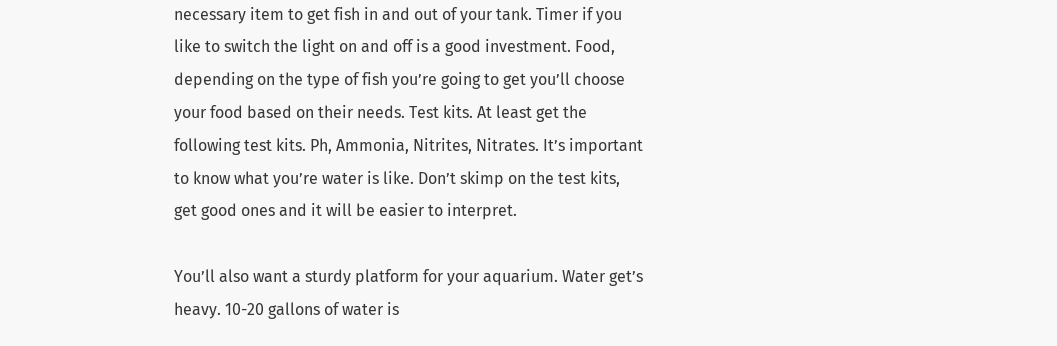necessary item to get fish in and out of your tank. Timer if you like to switch the light on and off is a good investment. Food, depending on the type of fish you’re going to get you’ll choose your food based on their needs. Test kits. At least get the following test kits. Ph, Ammonia, Nitrites, Nitrates. It’s important to know what you’re water is like. Don’t skimp on the test kits, get good ones and it will be easier to interpret.

You’ll also want a sturdy platform for your aquarium. Water get’s heavy. 10-20 gallons of water is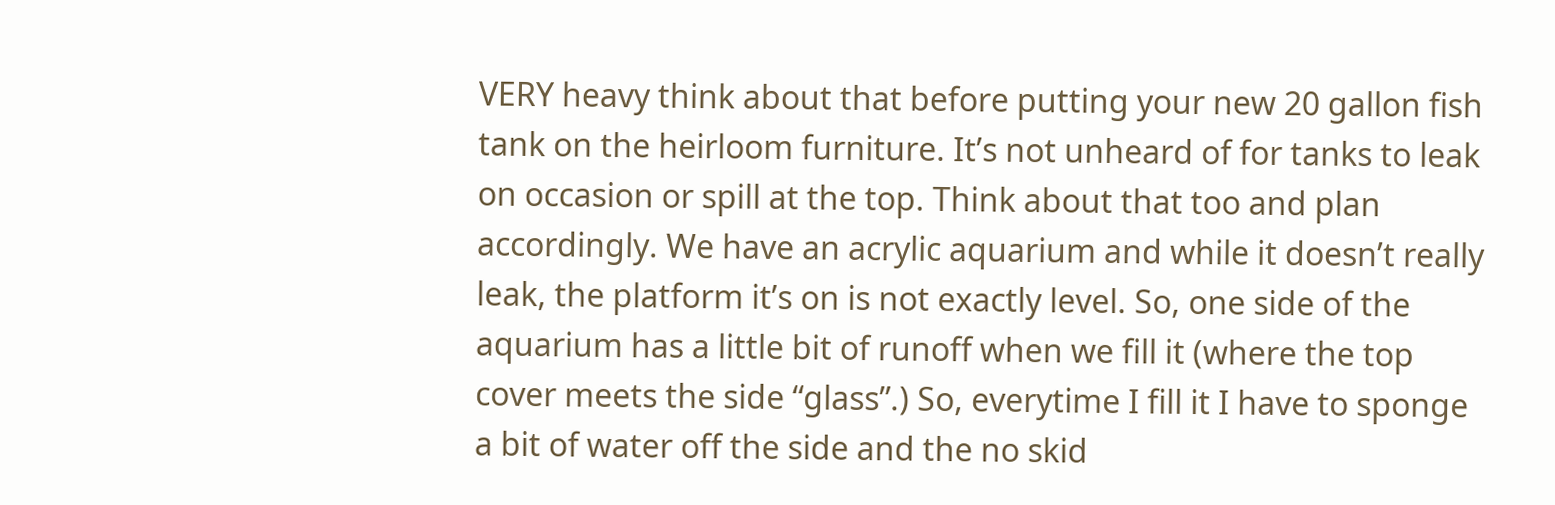VERY heavy think about that before putting your new 20 gallon fish tank on the heirloom furniture. It’s not unheard of for tanks to leak on occasion or spill at the top. Think about that too and plan accordingly. We have an acrylic aquarium and while it doesn’t really leak, the platform it’s on is not exactly level. So, one side of the aquarium has a little bit of runoff when we fill it (where the top cover meets the side “glass”.) So, everytime I fill it I have to sponge a bit of water off the side and the no skid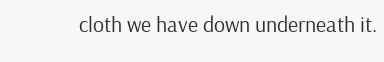cloth we have down underneath it.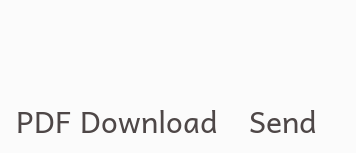PDF Download    Send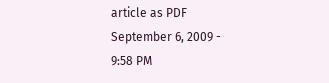article as PDF
September 6, 2009 - 9:58 PM